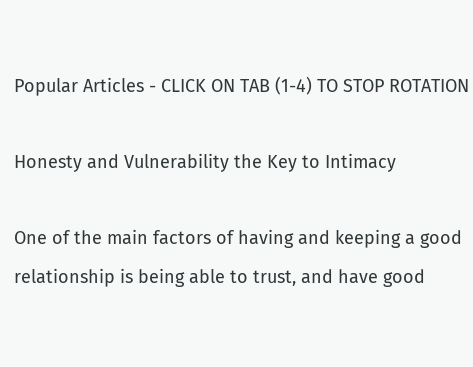Popular Articles - CLICK ON TAB (1-4) TO STOP ROTATION

Honesty and Vulnerability the Key to Intimacy

One of the main factors of having and keeping a good relationship is being able to trust, and have good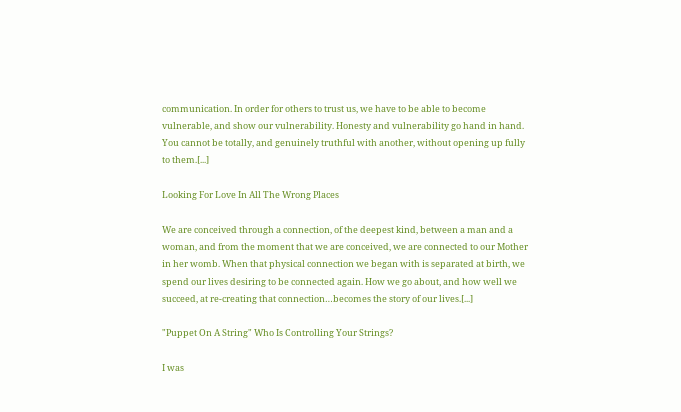communication. In order for others to trust us, we have to be able to become vulnerable, and show our vulnerability. Honesty and vulnerability go hand in hand. You cannot be totally, and genuinely truthful with another, without opening up fully to them.[...]

Looking For Love In All The Wrong Places

We are conceived through a connection, of the deepest kind, between a man and a woman, and from the moment that we are conceived, we are connected to our Mother in her womb. When that physical connection we began with is separated at birth, we spend our lives desiring to be connected again. How we go about, and how well we succeed, at re-creating that connection…becomes the story of our lives.[...]

"Puppet On A String" Who Is Controlling Your Strings?

I was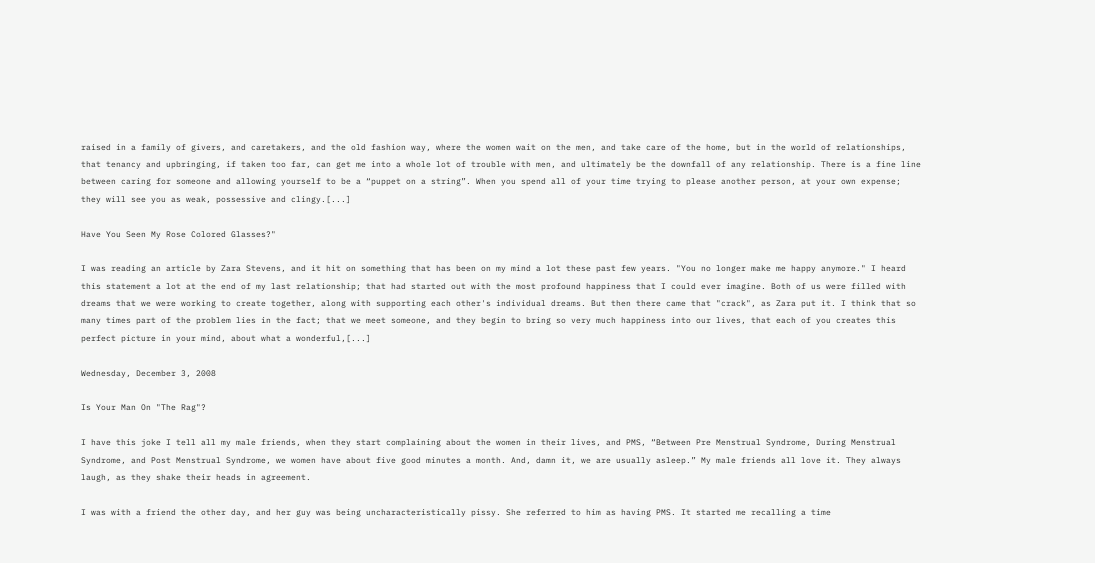raised in a family of givers, and caretakers, and the old fashion way, where the women wait on the men, and take care of the home, but in the world of relationships, that tenancy and upbringing, if taken too far, can get me into a whole lot of trouble with men, and ultimately be the downfall of any relationship. There is a fine line between caring for someone and allowing yourself to be a “puppet on a string”. When you spend all of your time trying to please another person, at your own expense; they will see you as weak, possessive and clingy.[...]

Have You Seen My Rose Colored Glasses?"

I was reading an article by Zara Stevens, and it hit on something that has been on my mind a lot these past few years. "You no longer make me happy anymore." I heard this statement a lot at the end of my last relationship; that had started out with the most profound happiness that I could ever imagine. Both of us were filled with dreams that we were working to create together, along with supporting each other's individual dreams. But then there came that "crack", as Zara put it. I think that so many times part of the problem lies in the fact; that we meet someone, and they begin to bring so very much happiness into our lives, that each of you creates this perfect picture in your mind, about what a wonderful,[...]

Wednesday, December 3, 2008

Is Your Man On "The Rag"?

I have this joke I tell all my male friends, when they start complaining about the women in their lives, and PMS, “Between Pre Menstrual Syndrome, During Menstrual Syndrome, and Post Menstrual Syndrome, we women have about five good minutes a month. And, damn it, we are usually asleep.” My male friends all love it. They always laugh, as they shake their heads in agreement.

I was with a friend the other day, and her guy was being uncharacteristically pissy. She referred to him as having PMS. It started me recalling a time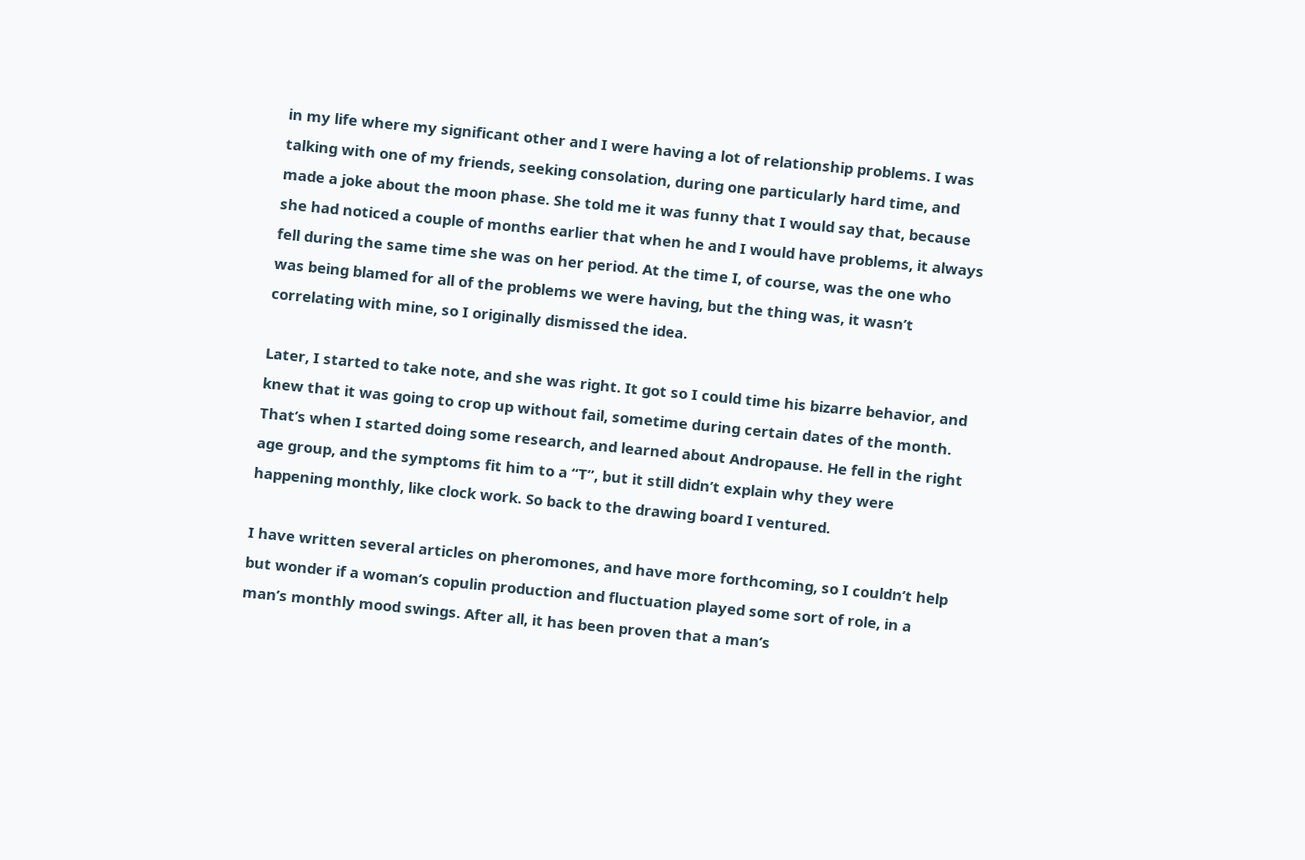in my life where my significant other and I were having a lot of relationship problems. I was talking with one of my friends, seeking consolation, during one particularly hard time, and made a joke about the moon phase. She told me it was funny that I would say that, because she had noticed a couple of months earlier that when he and I would have problems, it always fell during the same time she was on her period. At the time I, of course, was the one who was being blamed for all of the problems we were having, but the thing was, it wasn’t correlating with mine, so I originally dismissed the idea.

Later, I started to take note, and she was right. It got so I could time his bizarre behavior, and knew that it was going to crop up without fail, sometime during certain dates of the month. That’s when I started doing some research, and learned about Andropause. He fell in the right age group, and the symptoms fit him to a “T”, but it still didn’t explain why they were happening monthly, like clock work. So back to the drawing board I ventured.

I have written several articles on pheromones, and have more forthcoming, so I couldn’t help but wonder if a woman’s copulin production and fluctuation played some sort of role, in a man’s monthly mood swings. After all, it has been proven that a man’s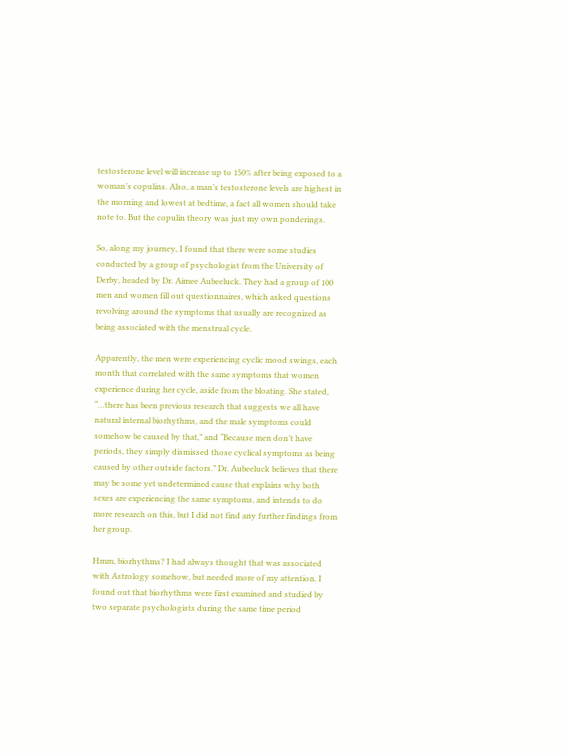testosterone level will increase up to 150% after being exposed to a woman’s copulins. Also, a man’s testosterone levels are highest in the morning and lowest at bedtime, a fact all women should take note to. But the copulin theory was just my own ponderings.

So, along my journey, I found that there were some studies conducted by a group of psychologist from the University of Derby, headed by Dr. Aimee Aubeeluck. They had a group of 100 men and women fill out questionnaires, which asked questions revolving around the symptoms that usually are recognized as being associated with the menstrual cycle.

Apparently, the men were experiencing cyclic mood swings, each month that correlated with the same symptoms that women experience during her cycle, aside from the bloating. She stated, “…there has been previous research that suggests we all have natural internal biorhythms, and the male symptoms could somehow be caused by that,” and “Because men don’t have periods, they simply dismissed those cyclical symptoms as being caused by other outside factors.” Dr. Aubeeluck believes that there may be some yet undetermined cause that explains why both sexes are experiencing the same symptoms, and intends to do more research on this, but I did not find any further findings from her group.

Hmm, biorhythms? I had always thought that was associated with Astrology somehow, but needed more of my attention. I found out that biorhythms were first examined and studied by two separate psychologists during the same time period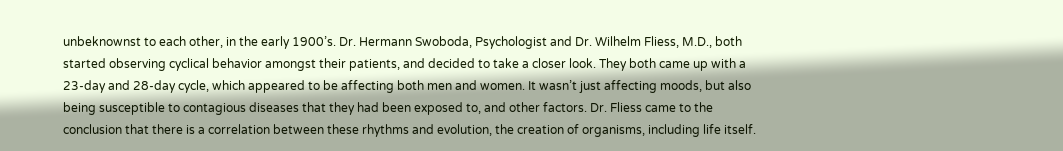unbeknownst to each other, in the early 1900’s. Dr. Hermann Swoboda, Psychologist and Dr. Wilhelm Fliess, M.D., both started observing cyclical behavior amongst their patients, and decided to take a closer look. They both came up with a 23-day and 28-day cycle, which appeared to be affecting both men and women. It wasn’t just affecting moods, but also being susceptible to contagious diseases that they had been exposed to, and other factors. Dr. Fliess came to the conclusion that there is a correlation between these rhythms and evolution, the creation of organisms, including life itself.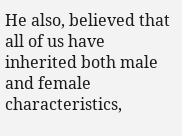He also, believed that all of us have inherited both male and female characteristics,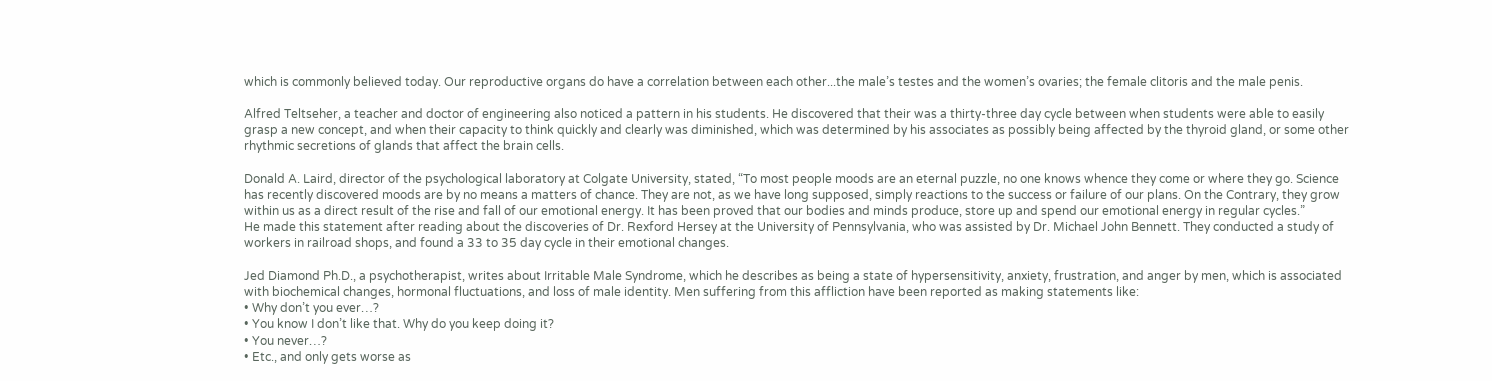which is commonly believed today. Our reproductive organs do have a correlation between each other...the male’s testes and the women’s ovaries; the female clitoris and the male penis.

Alfred Teltseher, a teacher and doctor of engineering also noticed a pattern in his students. He discovered that their was a thirty-three day cycle between when students were able to easily grasp a new concept, and when their capacity to think quickly and clearly was diminished, which was determined by his associates as possibly being affected by the thyroid gland, or some other rhythmic secretions of glands that affect the brain cells.

Donald A. Laird, director of the psychological laboratory at Colgate University, stated, “To most people moods are an eternal puzzle, no one knows whence they come or where they go. Science has recently discovered moods are by no means a matters of chance. They are not, as we have long supposed, simply reactions to the success or failure of our plans. On the Contrary, they grow within us as a direct result of the rise and fall of our emotional energy. It has been proved that our bodies and minds produce, store up and spend our emotional energy in regular cycles.”
He made this statement after reading about the discoveries of Dr. Rexford Hersey at the University of Pennsylvania, who was assisted by Dr. Michael John Bennett. They conducted a study of workers in railroad shops, and found a 33 to 35 day cycle in their emotional changes.

Jed Diamond Ph.D., a psychotherapist, writes about Irritable Male Syndrome, which he describes as being a state of hypersensitivity, anxiety, frustration, and anger by men, which is associated with biochemical changes, hormonal fluctuations, and loss of male identity. Men suffering from this affliction have been reported as making statements like:
• Why don’t you ever…?
• You know I don’t like that. Why do you keep doing it?
• You never…?
• Etc., and only gets worse as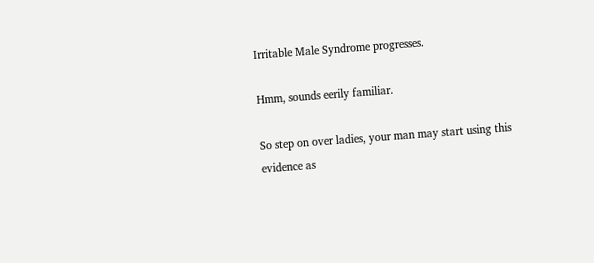Irritable Male Syndrome progresses.

Hmm, sounds eerily familiar.

So step on over ladies, your man may start using this evidence as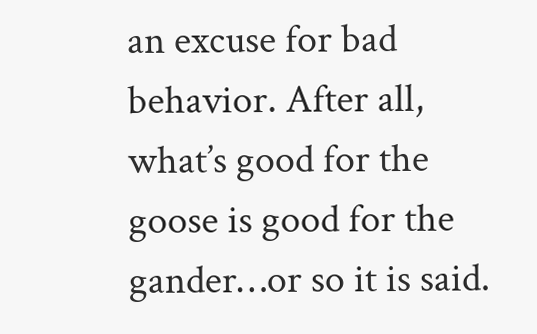an excuse for bad behavior. After all, what’s good for the goose is good for the gander…or so it is said.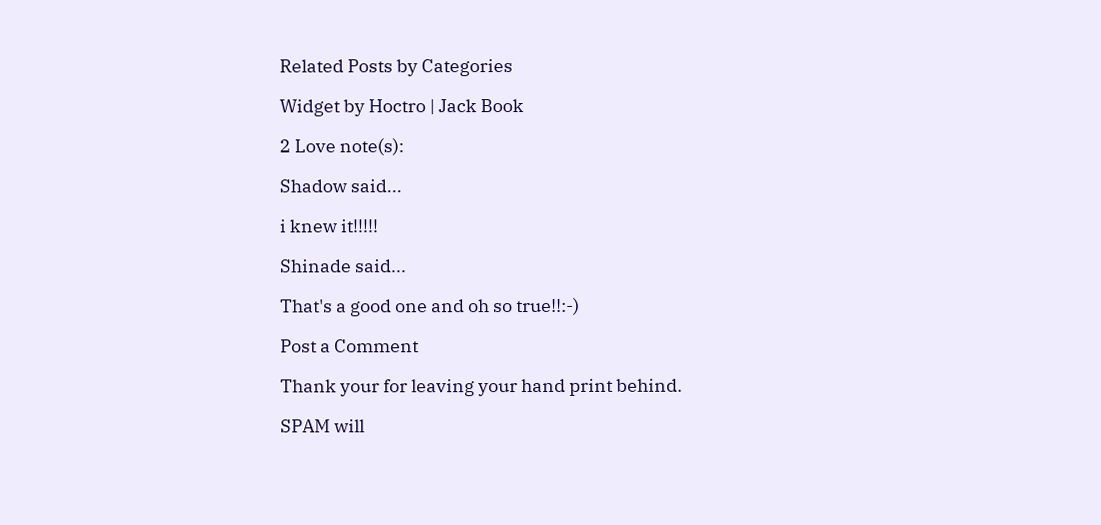Related Posts by Categories

Widget by Hoctro | Jack Book

2 Love note(s):

Shadow said...

i knew it!!!!!

Shinade said...

That's a good one and oh so true!!:-)

Post a Comment

Thank your for leaving your hand print behind.

SPAM will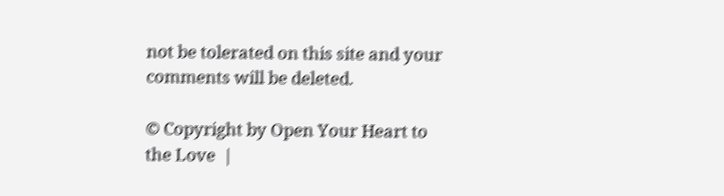not be tolerated on this site and your comments will be deleted.

© Copyright by Open Your Heart to the Love  |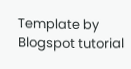Template by Blogspot tutorial